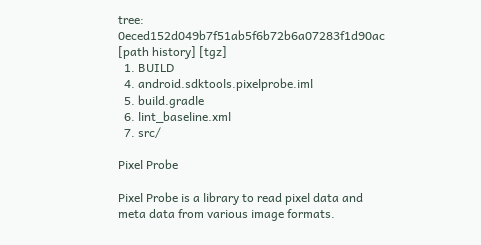tree: 0eced152d049b7f51ab5f6b72b6a07283f1d90ac [path history] [tgz]
  1. BUILD
  4. android.sdktools.pixelprobe.iml
  5. build.gradle
  6. lint_baseline.xml
  7. src/

Pixel Probe

Pixel Probe is a library to read pixel data and meta data from various image formats.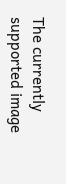The currently supported image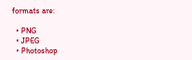formats are:

  • PNG
  • JPEG
  • Photoshop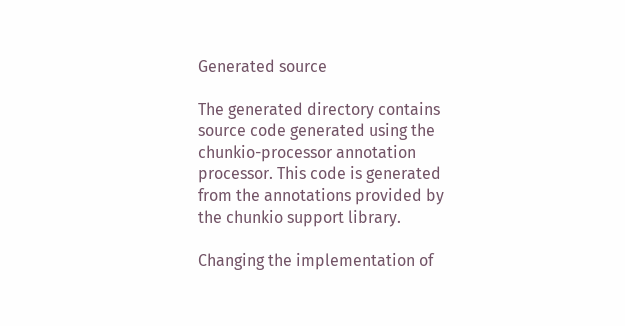Generated source

The generated directory contains source code generated using the chunkio-processor annotation processor. This code is generated from the annotations provided by the chunkio support library.

Changing the implementation of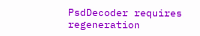PsdDecoder requires regeneration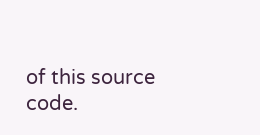of this source code.